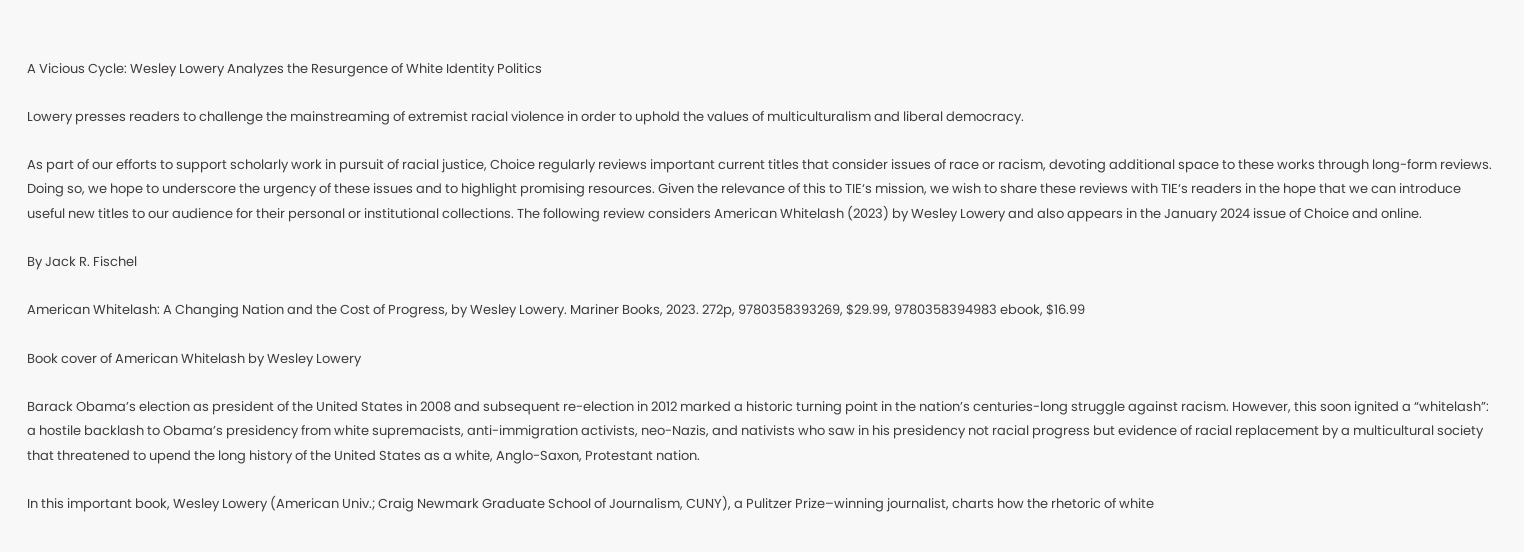A Vicious Cycle: Wesley Lowery Analyzes the Resurgence of White Identity Politics

Lowery presses readers to challenge the mainstreaming of extremist racial violence in order to uphold the values of multiculturalism and liberal democracy.

As part of our efforts to support scholarly work in pursuit of racial justice, Choice regularly reviews important current titles that consider issues of race or racism, devoting additional space to these works through long-form reviews. Doing so, we hope to underscore the urgency of these issues and to highlight promising resources. Given the relevance of this to TIE‘s mission, we wish to share these reviews with TIE‘s readers in the hope that we can introduce useful new titles to our audience for their personal or institutional collections. The following review considers American Whitelash (2023) by Wesley Lowery and also appears in the January 2024 issue of Choice and online.

By Jack R. Fischel

American Whitelash: A Changing Nation and the Cost of Progress, by Wesley Lowery. Mariner Books, 2023. 272p, 9780358393269, $29.99, 9780358394983 ebook, $16.99

Book cover of American Whitelash by Wesley Lowery

Barack Obama’s election as president of the United States in 2008 and subsequent re-election in 2012 marked a historic turning point in the nation’s centuries-long struggle against racism. However, this soon ignited a “whitelash”: a hostile backlash to Obama’s presidency from white supremacists, anti-immigration activists, neo-Nazis, and nativists who saw in his presidency not racial progress but evidence of racial replacement by a multicultural society that threatened to upend the long history of the United States as a white, Anglo-Saxon, Protestant nation.

In this important book, Wesley Lowery (American Univ.; Craig Newmark Graduate School of Journalism, CUNY), a Pulitzer Prize–winning journalist, charts how the rhetoric of white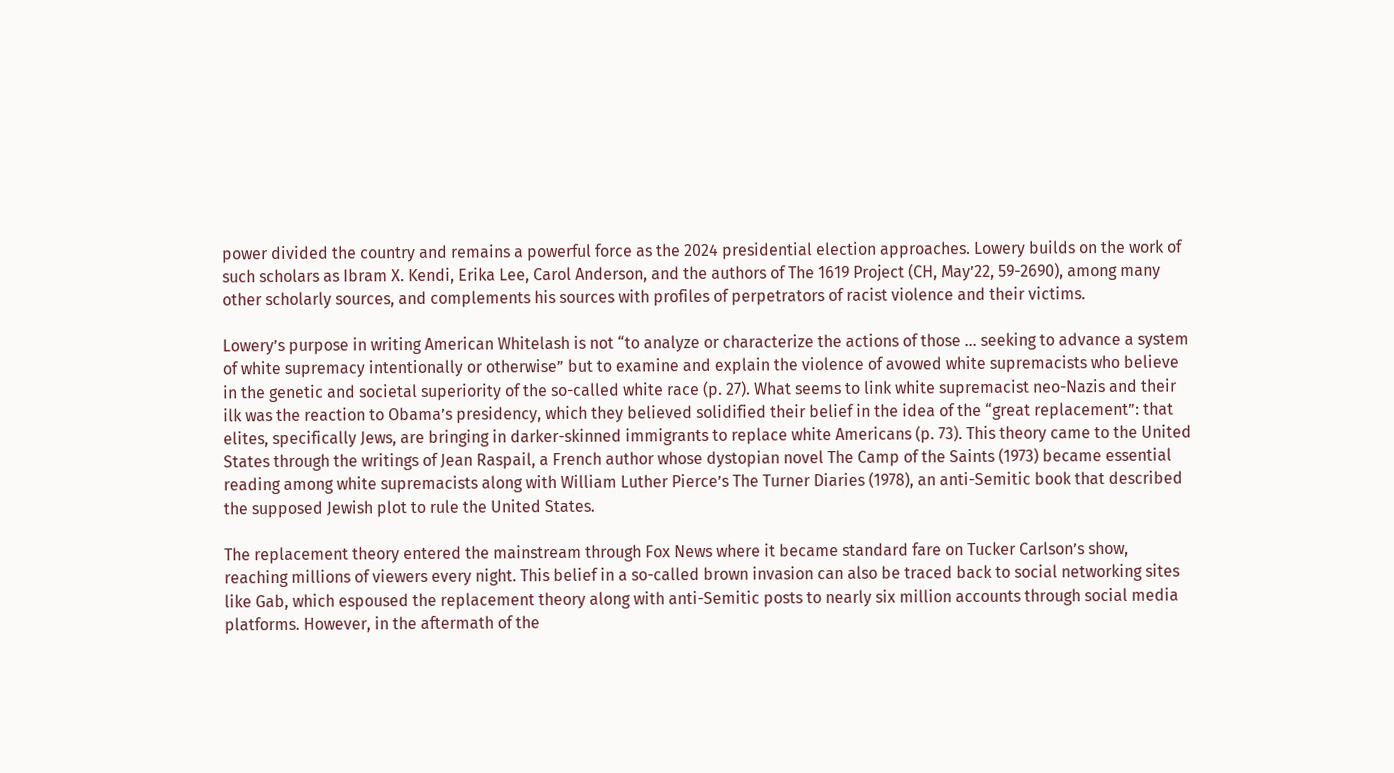power divided the country and remains a powerful force as the 2024 presidential election approaches. Lowery builds on the work of such scholars as Ibram X. Kendi, Erika Lee, Carol Anderson, and the authors of The 1619 Project (CH, May’22, 59-2690), among many other scholarly sources, and complements his sources with profiles of perpetrators of racist violence and their victims.

Lowery’s purpose in writing American Whitelash is not “to analyze or characterize the actions of those … seeking to advance a system of white supremacy intentionally or otherwise” but to examine and explain the violence of avowed white supremacists who believe in the genetic and societal superiority of the so-called white race (p. 27). What seems to link white supremacist neo-Nazis and their ilk was the reaction to Obama’s presidency, which they believed solidified their belief in the idea of the “great replacement”: that elites, specifically Jews, are bringing in darker-skinned immigrants to replace white Americans (p. 73). This theory came to the United States through the writings of Jean Raspail, a French author whose dystopian novel The Camp of the Saints (1973) became essential reading among white supremacists along with William Luther Pierce’s The Turner Diaries (1978), an anti-Semitic book that described the supposed Jewish plot to rule the United States.

The replacement theory entered the mainstream through Fox News where it became standard fare on Tucker Carlson’s show, reaching millions of viewers every night. This belief in a so-called brown invasion can also be traced back to social networking sites like Gab, which espoused the replacement theory along with anti-Semitic posts to nearly six million accounts through social media platforms. However, in the aftermath of the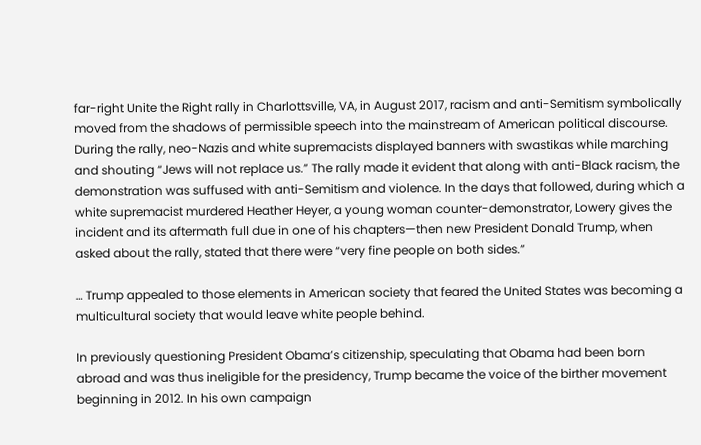far-right Unite the Right rally in Charlottsville, VA, in August 2017, racism and anti-Semitism symbolically moved from the shadows of permissible speech into the mainstream of American political discourse. During the rally, neo-Nazis and white supremacists displayed banners with swastikas while marching and shouting “Jews will not replace us.” The rally made it evident that along with anti-Black racism, the demonstration was suffused with anti-Semitism and violence. In the days that followed, during which a white supremacist murdered Heather Heyer, a young woman counter-demonstrator, Lowery gives the incident and its aftermath full due in one of his chapters—then new President Donald Trump, when asked about the rally, stated that there were “very fine people on both sides.”

… Trump appealed to those elements in American society that feared the United States was becoming a multicultural society that would leave white people behind.

In previously questioning President Obama’s citizenship, speculating that Obama had been born abroad and was thus ineligible for the presidency, Trump became the voice of the birther movement beginning in 2012. In his own campaign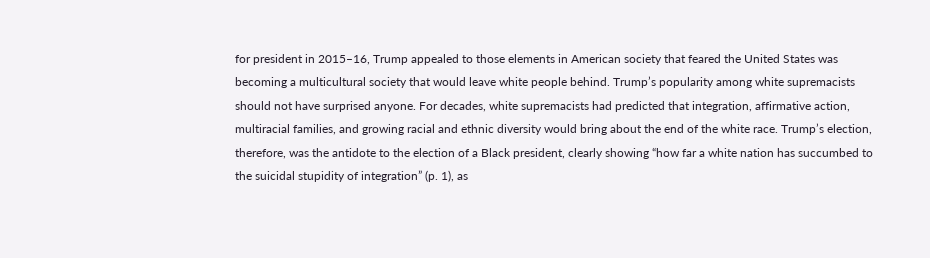for president in 2015–16, Trump appealed to those elements in American society that feared the United States was becoming a multicultural society that would leave white people behind. Trump’s popularity among white supremacists should not have surprised anyone. For decades, white supremacists had predicted that integration, affirmative action, multiracial families, and growing racial and ethnic diversity would bring about the end of the white race. Trump’s election, therefore, was the antidote to the election of a Black president, clearly showing “how far a white nation has succumbed to the suicidal stupidity of integration” (p. 1), as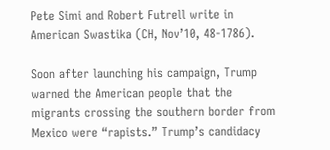Pete Simi and Robert Futrell write in American Swastika (CH, Nov’10, 48-1786).

Soon after launching his campaign, Trump warned the American people that the migrants crossing the southern border from Mexico were “rapists.” Trump’s candidacy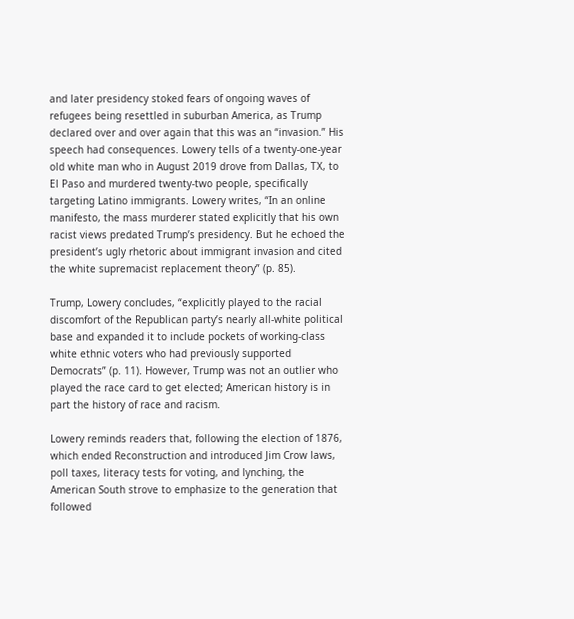and later presidency stoked fears of ongoing waves of refugees being resettled in suburban America, as Trump declared over and over again that this was an “invasion.” His speech had consequences. Lowery tells of a twenty-one-year old white man who in August 2019 drove from Dallas, TX, to El Paso and murdered twenty-two people, specifically targeting Latino immigrants. Lowery writes, “In an online manifesto, the mass murderer stated explicitly that his own racist views predated Trump’s presidency. But he echoed the president’s ugly rhetoric about immigrant invasion and cited the white supremacist replacement theory” (p. 85).

Trump, Lowery concludes, “explicitly played to the racial discomfort of the Republican party’s nearly all-white political base and expanded it to include pockets of working-class white ethnic voters who had previously supported Democrats” (p. 11). However, Trump was not an outlier who played the race card to get elected; American history is in part the history of race and racism.

Lowery reminds readers that, following the election of 1876, which ended Reconstruction and introduced Jim Crow laws, poll taxes, literacy tests for voting, and lynching, the American South strove to emphasize to the generation that followed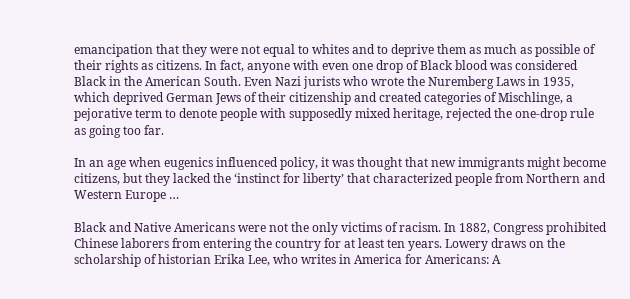emancipation that they were not equal to whites and to deprive them as much as possible of their rights as citizens. In fact, anyone with even one drop of Black blood was considered Black in the American South. Even Nazi jurists who wrote the Nuremberg Laws in 1935, which deprived German Jews of their citizenship and created categories of Mischlinge, a pejorative term to denote people with supposedly mixed heritage, rejected the one-drop rule as going too far.

In an age when eugenics influenced policy, it was thought that new immigrants might become citizens, but they lacked the ‘instinct for liberty’ that characterized people from Northern and Western Europe …

Black and Native Americans were not the only victims of racism. In 1882, Congress prohibited Chinese laborers from entering the country for at least ten years. Lowery draws on the scholarship of historian Erika Lee, who writes in America for Americans: A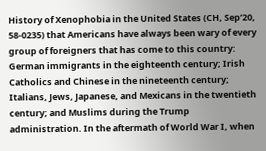History of Xenophobia in the United States (CH, Sep’20, 58-0235) that Americans have always been wary of every group of foreigners that has come to this country: German immigrants in the eighteenth century; Irish Catholics and Chinese in the nineteenth century; Italians, Jews, Japanese, and Mexicans in the twentieth century; and Muslims during the Trump administration. In the aftermath of World War I, when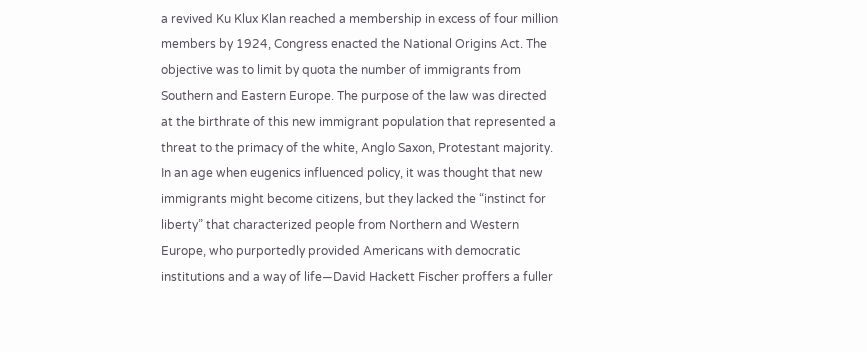a revived Ku Klux Klan reached a membership in excess of four million members by 1924, Congress enacted the National Origins Act. The objective was to limit by quota the number of immigrants from Southern and Eastern Europe. The purpose of the law was directed at the birthrate of this new immigrant population that represented a threat to the primacy of the white, Anglo Saxon, Protestant majority. In an age when eugenics influenced policy, it was thought that new immigrants might become citizens, but they lacked the “instinct for liberty” that characterized people from Northern and Western Europe, who purportedly provided Americans with democratic institutions and a way of life—David Hackett Fischer proffers a fuller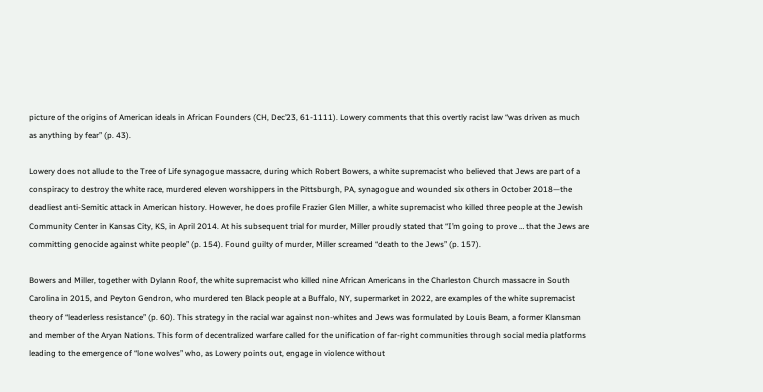picture of the origins of American ideals in African Founders (CH, Dec’23, 61-1111). Lowery comments that this overtly racist law “was driven as much as anything by fear” (p. 43).

Lowery does not allude to the Tree of Life synagogue massacre, during which Robert Bowers, a white supremacist who believed that Jews are part of a conspiracy to destroy the white race, murdered eleven worshippers in the Pittsburgh, PA, synagogue and wounded six others in October 2018—the deadliest anti-Semitic attack in American history. However, he does profile Frazier Glen Miller, a white supremacist who killed three people at the Jewish Community Center in Kansas City, KS, in April 2014. At his subsequent trial for murder, Miller proudly stated that “I’m going to prove … that the Jews are committing genocide against white people” (p. 154). Found guilty of murder, Miller screamed “death to the Jews” (p. 157).

Bowers and Miller, together with Dylann Roof, the white supremacist who killed nine African Americans in the Charleston Church massacre in South Carolina in 2015, and Peyton Gendron, who murdered ten Black people at a Buffalo, NY, supermarket in 2022, are examples of the white supremacist theory of “leaderless resistance” (p. 60). This strategy in the racial war against non-whites and Jews was formulated by Louis Beam, a former Klansman and member of the Aryan Nations. This form of decentralized warfare called for the unification of far-right communities through social media platforms leading to the emergence of “lone wolves” who, as Lowery points out, engage in violence without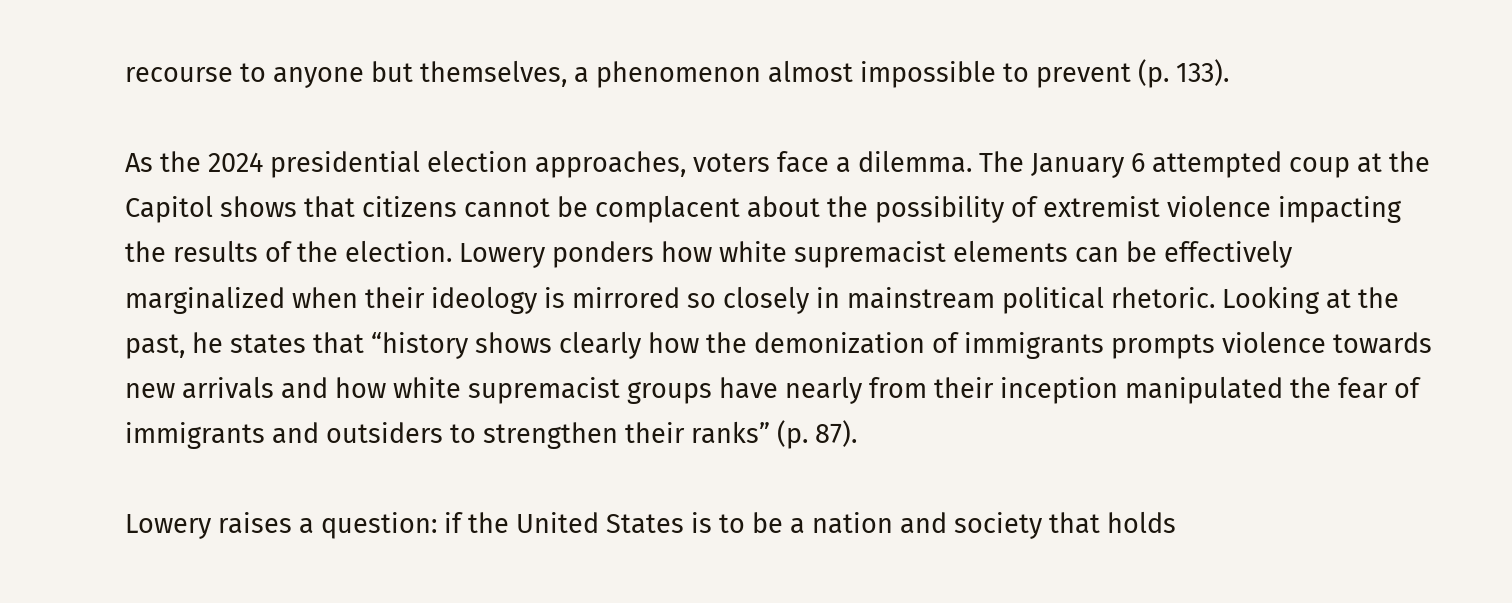recourse to anyone but themselves, a phenomenon almost impossible to prevent (p. 133).

As the 2024 presidential election approaches, voters face a dilemma. The January 6 attempted coup at the Capitol shows that citizens cannot be complacent about the possibility of extremist violence impacting the results of the election. Lowery ponders how white supremacist elements can be effectively marginalized when their ideology is mirrored so closely in mainstream political rhetoric. Looking at the past, he states that “history shows clearly how the demonization of immigrants prompts violence towards new arrivals and how white supremacist groups have nearly from their inception manipulated the fear of immigrants and outsiders to strengthen their ranks” (p. 87).

Lowery raises a question: if the United States is to be a nation and society that holds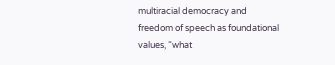multiracial democracy and freedom of speech as foundational values, “what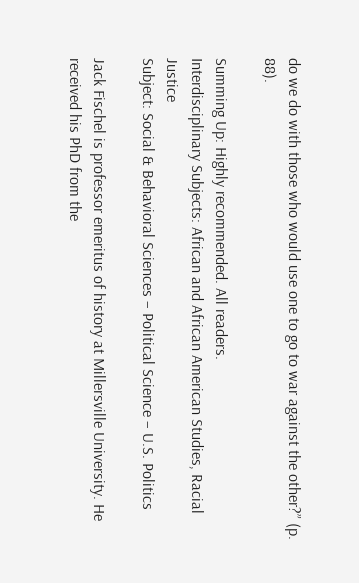do we do with those who would use one to go to war against the other?” (p. 88).

Summing Up: Highly recommended. All readers.
Interdisciplinary Subjects: African and African American Studies, Racial Justice
Subject: Social & Behavioral Sciences – Political Science – U.S. Politics

Jack Fischel is professor emeritus of history at Millersville University. He received his PhD from the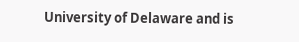University of Delaware and is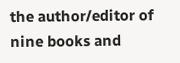the author/editor of nine books and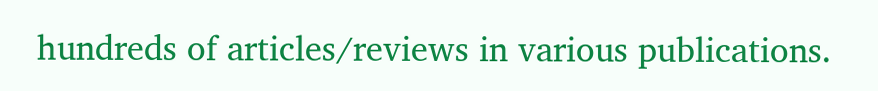hundreds of articles/reviews in various publications.